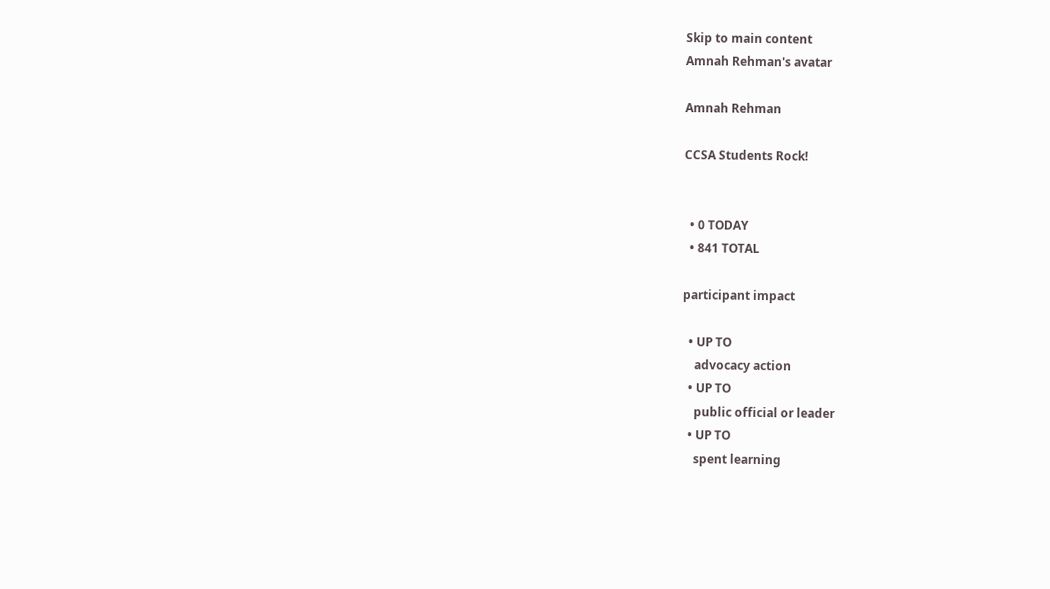Skip to main content
Amnah Rehman's avatar

Amnah Rehman

CCSA Students Rock!


  • 0 TODAY
  • 841 TOTAL

participant impact

  • UP TO
    advocacy action
  • UP TO
    public official or leader
  • UP TO
    spent learning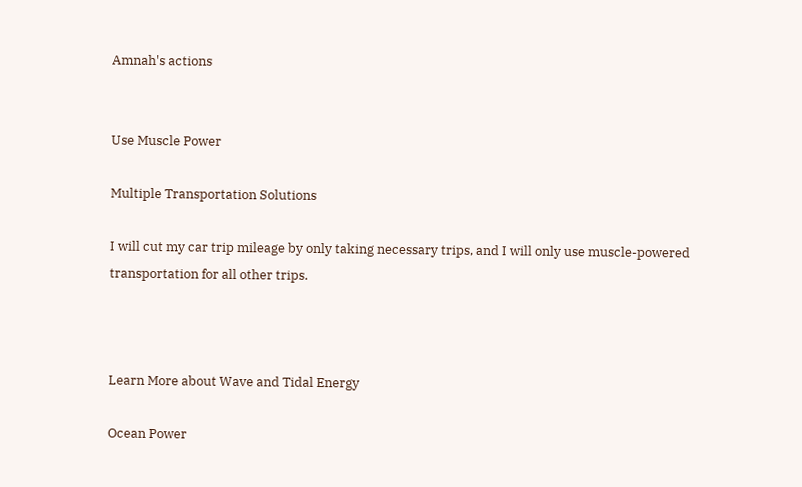Amnah's actions


Use Muscle Power

Multiple Transportation Solutions

I will cut my car trip mileage by only taking necessary trips, and I will only use muscle-powered transportation for all other trips.



Learn More about Wave and Tidal Energy

Ocean Power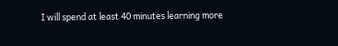I will spend at least 40 minutes learning more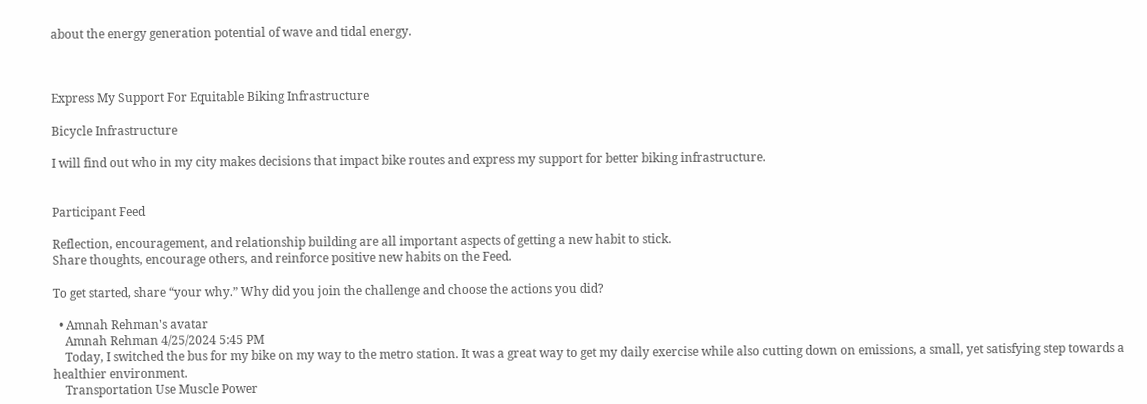about the energy generation potential of wave and tidal energy.



Express My Support For Equitable Biking Infrastructure

Bicycle Infrastructure

I will find out who in my city makes decisions that impact bike routes and express my support for better biking infrastructure.


Participant Feed

Reflection, encouragement, and relationship building are all important aspects of getting a new habit to stick.
Share thoughts, encourage others, and reinforce positive new habits on the Feed.

To get started, share “your why.” Why did you join the challenge and choose the actions you did?

  • Amnah Rehman's avatar
    Amnah Rehman 4/25/2024 5:45 PM
    Today, I switched the bus for my bike on my way to the metro station. It was a great way to get my daily exercise while also cutting down on emissions, a small, yet satisfying step towards a healthier environment.
    Transportation Use Muscle Power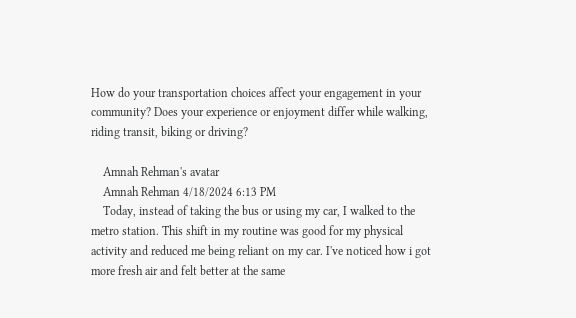How do your transportation choices affect your engagement in your community? Does your experience or enjoyment differ while walking, riding transit, biking or driving?

    Amnah Rehman's avatar
    Amnah Rehman 4/18/2024 6:13 PM
    Today, instead of taking the bus or using my car, I walked to the metro station. This shift in my routine was good for my physical activity and reduced me being reliant on my car. I've noticed how i got more fresh air and felt better at the same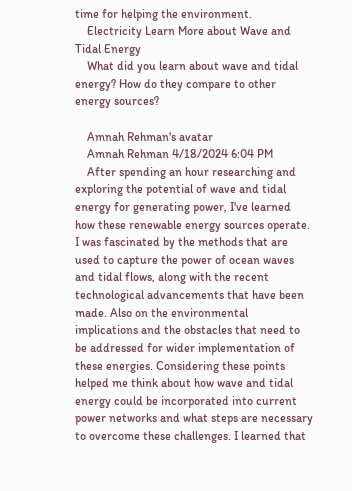time for helping the environment.
    Electricity Learn More about Wave and Tidal Energy
    What did you learn about wave and tidal energy? How do they compare to other energy sources?

    Amnah Rehman's avatar
    Amnah Rehman 4/18/2024 6:04 PM
    After spending an hour researching and exploring the potential of wave and tidal energy for generating power, I've learned how these renewable energy sources operate. I was fascinated by the methods that are used to capture the power of ocean waves and tidal flows, along with the recent technological advancements that have been made. Also on the environmental implications and the obstacles that need to be addressed for wider implementation of these energies. Considering these points helped me think about how wave and tidal energy could be incorporated into current power networks and what steps are necessary to overcome these challenges. I learned that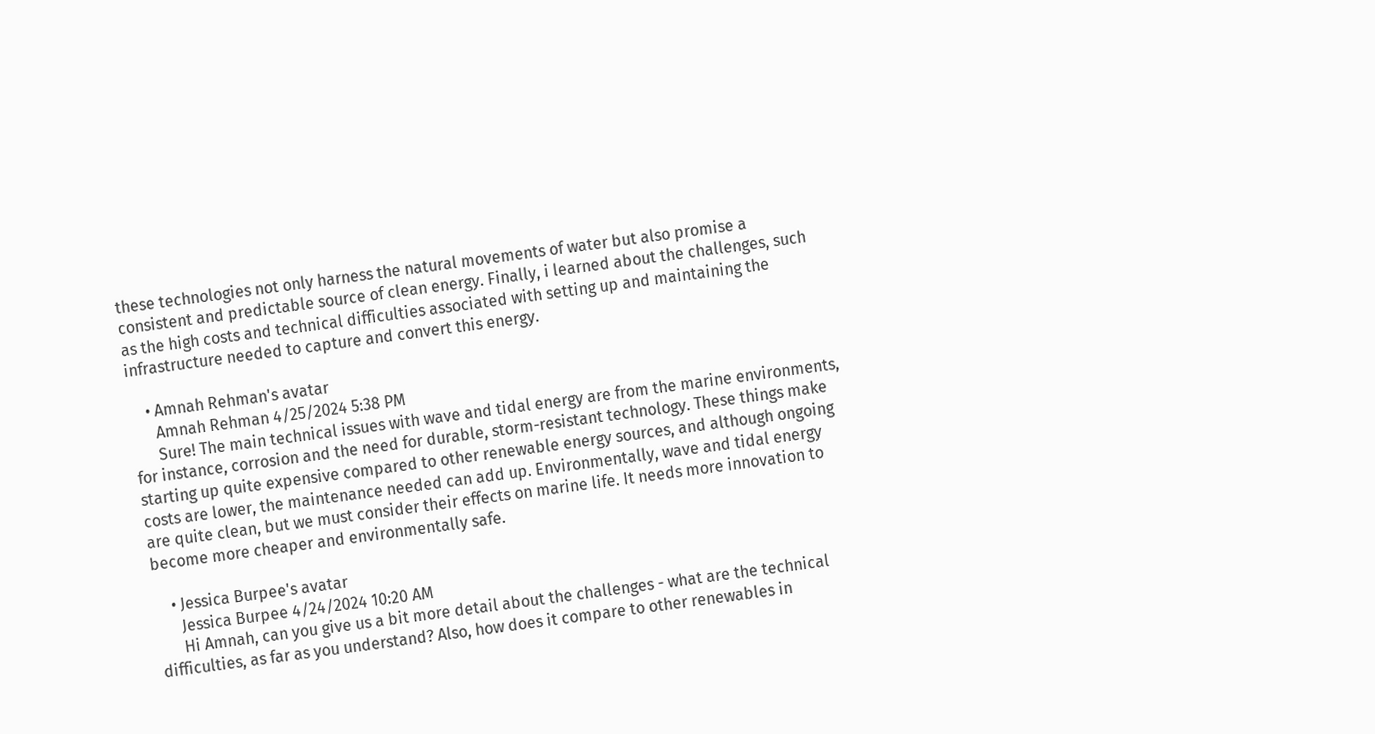these technologies not only harness the natural movements of water but also promise a consistent and predictable source of clean energy. Finally, i learned about the challenges, such as the high costs and technical difficulties associated with setting up and maintaining the infrastructure needed to capture and convert this energy.

    • Amnah Rehman's avatar
      Amnah Rehman 4/25/2024 5:38 PM
      Sure! The main technical issues with wave and tidal energy are from the marine environments, for instance, corrosion and the need for durable, storm-resistant technology. These things make starting up quite expensive compared to other renewable energy sources, and although ongoing costs are lower, the maintenance needed can add up. Environmentally, wave and tidal energy are quite clean, but we must consider their effects on marine life. It needs more innovation to become more cheaper and environmentally safe.

    • Jessica Burpee's avatar
      Jessica Burpee 4/24/2024 10:20 AM
      Hi Amnah, can you give us a bit more detail about the challenges - what are the technical difficulties, as far as you understand? Also, how does it compare to other renewables in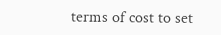terms of cost to set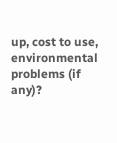up, cost to use, environmental problems (if any)?